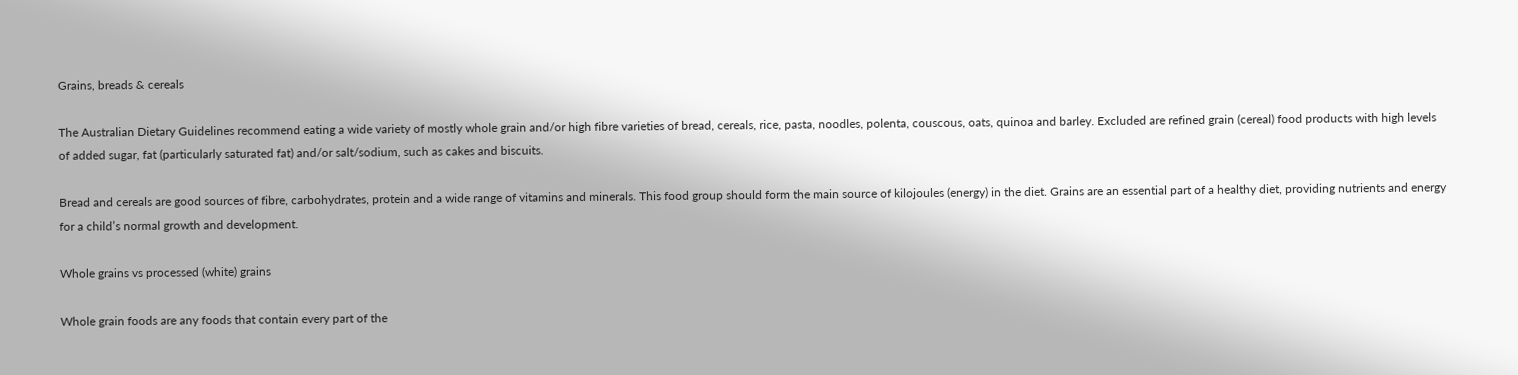Grains, breads & cereals

The Australian Dietary Guidelines recommend eating a wide variety of mostly whole grain and/or high fibre varieties of bread, cereals, rice, pasta, noodles, polenta, couscous, oats, quinoa and barley. Excluded are refined grain (cereal) food products with high levels of added sugar, fat (particularly saturated fat) and/or salt/sodium, such as cakes and biscuits.

Bread and cereals are good sources of fibre, carbohydrates, protein and a wide range of vitamins and minerals. This food group should form the main source of kilojoules (energy) in the diet. Grains are an essential part of a healthy diet, providing nutrients and energy for a child’s normal growth and development.

Whole grains vs processed (white) grains

Whole grain foods are any foods that contain every part of the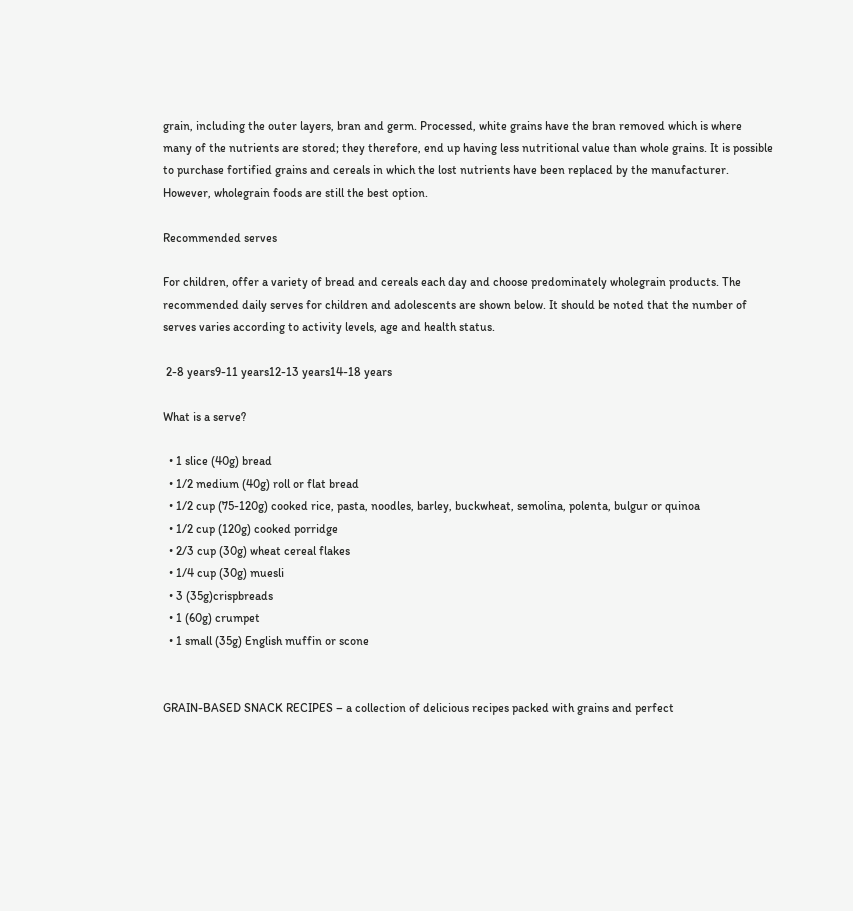grain, including the outer layers, bran and germ. Processed, white grains have the bran removed which is where many of the nutrients are stored; they therefore, end up having less nutritional value than whole grains. It is possible to purchase fortified grains and cereals in which the lost nutrients have been replaced by the manufacturer. However, wholegrain foods are still the best option.

Recommended serves

For children, offer a variety of bread and cereals each day and choose predominately wholegrain products. The recommended daily serves for children and adolescents are shown below. It should be noted that the number of serves varies according to activity levels, age and health status.

 2-8 years9-11 years12-13 years14-18 years

What is a serve?

  • 1 slice (40g) bread
  • 1/2 medium (40g) roll or flat bread
  • 1/2 cup (75-120g) cooked rice, pasta, noodles, barley, buckwheat, semolina, polenta, bulgur or quinoa
  • 1/2 cup (120g) cooked porridge
  • 2/3 cup (30g) wheat cereal flakes
  • 1/4 cup (30g) muesli
  • 3 (35g)crispbreads
  • 1 (60g) crumpet
  • 1 small (35g) English muffin or scone


GRAIN-BASED SNACK RECIPES – a collection of delicious recipes packed with grains and perfect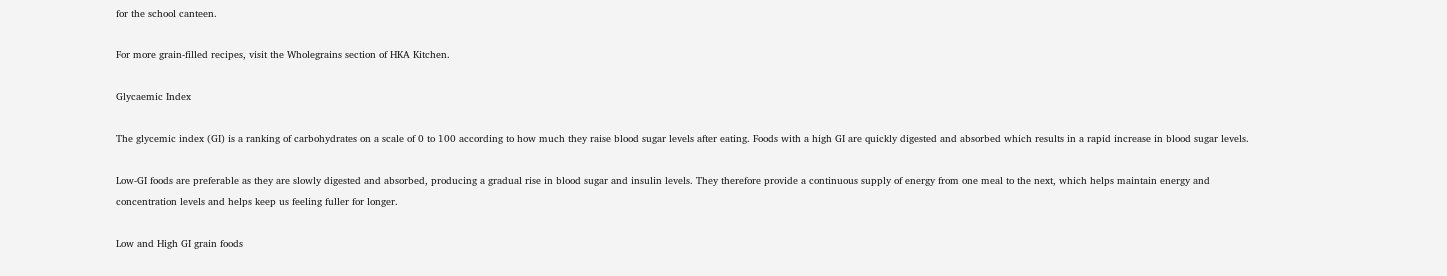for the school canteen.

For more grain-filled recipes, visit the Wholegrains section of HKA Kitchen.

Glycaemic Index

The glycemic index (GI) is a ranking of carbohydrates on a scale of 0 to 100 according to how much they raise blood sugar levels after eating. Foods with a high GI are quickly digested and absorbed which results in a rapid increase in blood sugar levels.

Low-GI foods are preferable as they are slowly digested and absorbed, producing a gradual rise in blood sugar and insulin levels. They therefore provide a continuous supply of energy from one meal to the next, which helps maintain energy and concentration levels and helps keep us feeling fuller for longer.

Low and High GI grain foods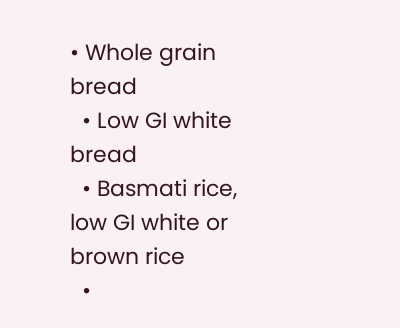• Whole grain bread
  • Low GI white bread
  • Basmati rice, low GI white or brown rice
  •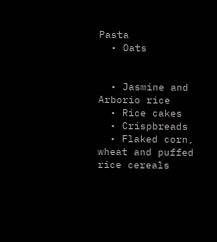Pasta
  • Oats


  • Jasmine and Arborio rice
  • Rice cakes
  • Crispbreads
  • Flaked corn, wheat and puffed rice cereals